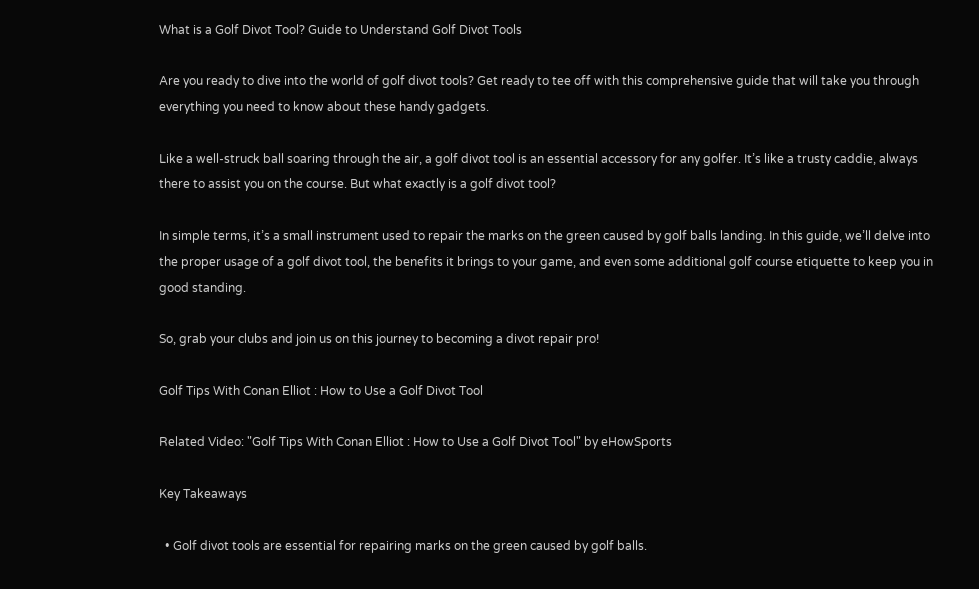What is a Golf Divot Tool? Guide to Understand Golf Divot Tools

Are you ready to dive into the world of golf divot tools? Get ready to tee off with this comprehensive guide that will take you through everything you need to know about these handy gadgets.

Like a well-struck ball soaring through the air, a golf divot tool is an essential accessory for any golfer. It’s like a trusty caddie, always there to assist you on the course. But what exactly is a golf divot tool?

In simple terms, it’s a small instrument used to repair the marks on the green caused by golf balls landing. In this guide, we’ll delve into the proper usage of a golf divot tool, the benefits it brings to your game, and even some additional golf course etiquette to keep you in good standing.

So, grab your clubs and join us on this journey to becoming a divot repair pro!

Golf Tips With Conan Elliot : How to Use a Golf Divot Tool

Related Video: "Golf Tips With Conan Elliot : How to Use a Golf Divot Tool" by eHowSports

Key Takeaways

  • Golf divot tools are essential for repairing marks on the green caused by golf balls.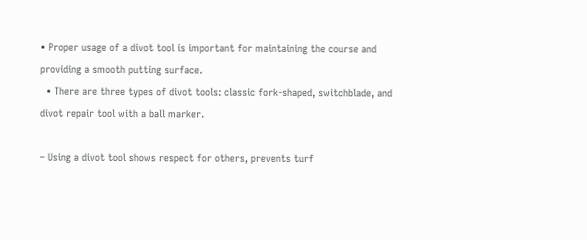• Proper usage of a divot tool is important for maintaining the course and providing a smooth putting surface.
  • There are three types of divot tools: classic fork-shaped, switchblade, and divot repair tool with a ball marker.

– Using a divot tool shows respect for others, prevents turf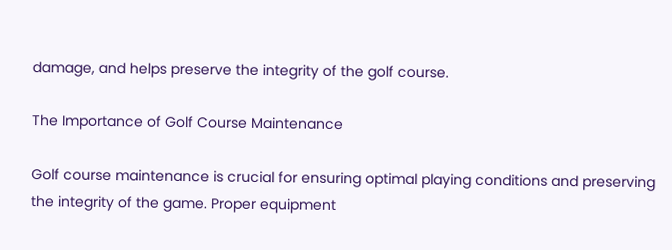damage, and helps preserve the integrity of the golf course.

The Importance of Golf Course Maintenance

Golf course maintenance is crucial for ensuring optimal playing conditions and preserving the integrity of the game. Proper equipment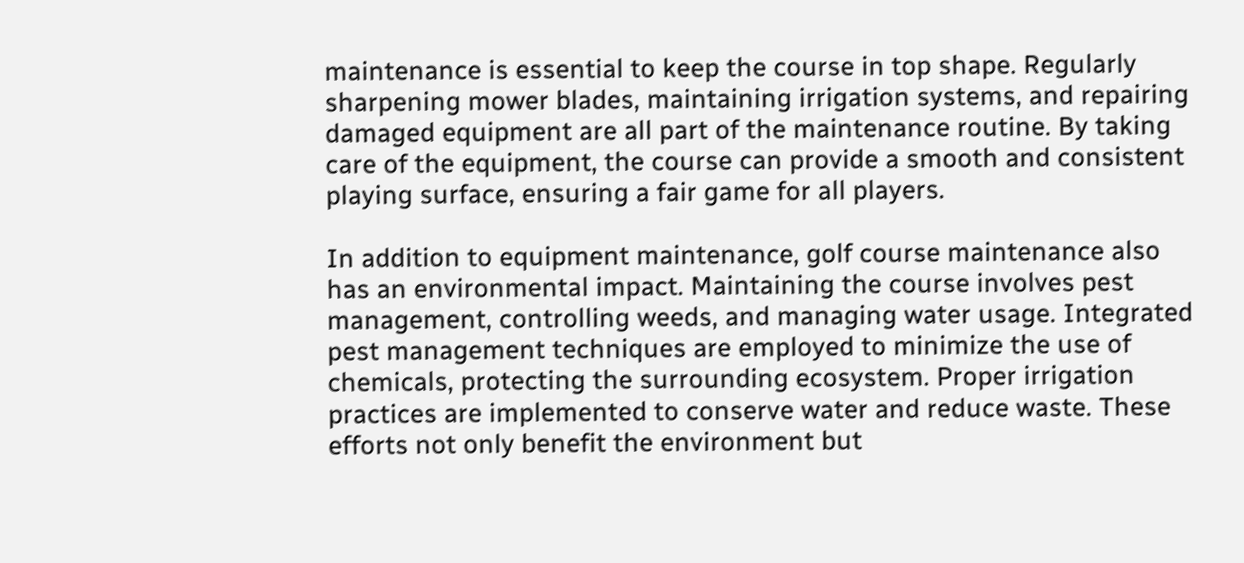maintenance is essential to keep the course in top shape. Regularly sharpening mower blades, maintaining irrigation systems, and repairing damaged equipment are all part of the maintenance routine. By taking care of the equipment, the course can provide a smooth and consistent playing surface, ensuring a fair game for all players.

In addition to equipment maintenance, golf course maintenance also has an environmental impact. Maintaining the course involves pest management, controlling weeds, and managing water usage. Integrated pest management techniques are employed to minimize the use of chemicals, protecting the surrounding ecosystem. Proper irrigation practices are implemented to conserve water and reduce waste. These efforts not only benefit the environment but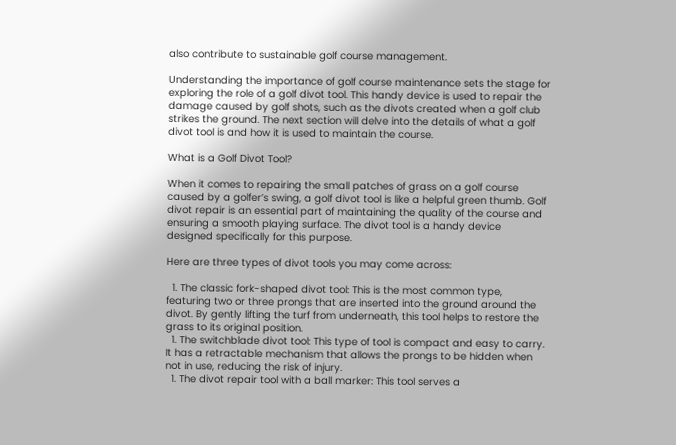also contribute to sustainable golf course management.

Understanding the importance of golf course maintenance sets the stage for exploring the role of a golf divot tool. This handy device is used to repair the damage caused by golf shots, such as the divots created when a golf club strikes the ground. The next section will delve into the details of what a golf divot tool is and how it is used to maintain the course.

What is a Golf Divot Tool?

When it comes to repairing the small patches of grass on a golf course caused by a golfer’s swing, a golf divot tool is like a helpful green thumb. Golf divot repair is an essential part of maintaining the quality of the course and ensuring a smooth playing surface. The divot tool is a handy device designed specifically for this purpose.

Here are three types of divot tools you may come across:

  1. The classic fork-shaped divot tool: This is the most common type, featuring two or three prongs that are inserted into the ground around the divot. By gently lifting the turf from underneath, this tool helps to restore the grass to its original position.
  1. The switchblade divot tool: This type of tool is compact and easy to carry. It has a retractable mechanism that allows the prongs to be hidden when not in use, reducing the risk of injury.
  1. The divot repair tool with a ball marker: This tool serves a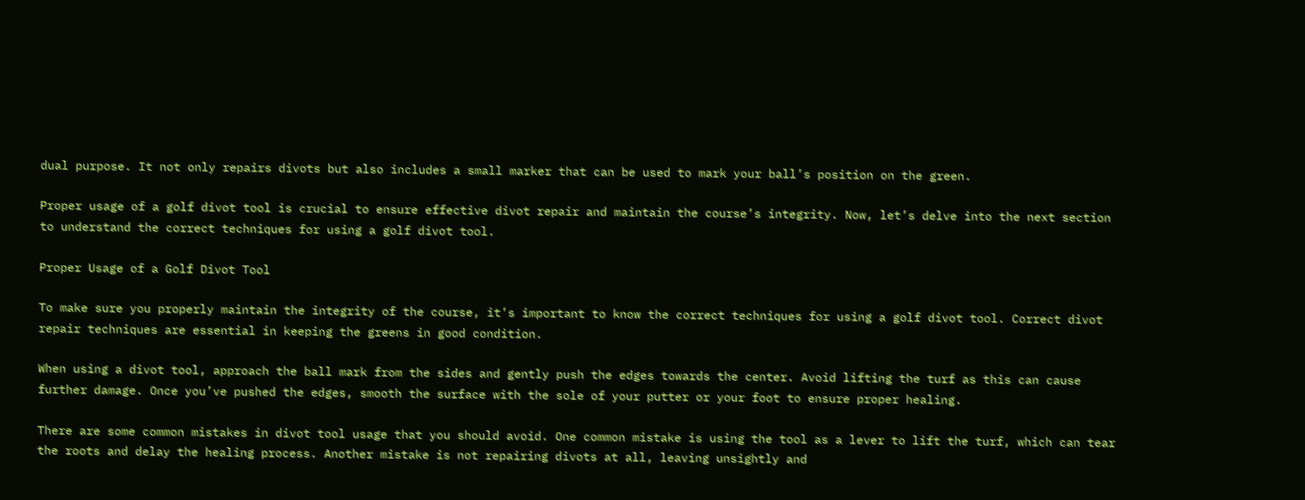dual purpose. It not only repairs divots but also includes a small marker that can be used to mark your ball’s position on the green.

Proper usage of a golf divot tool is crucial to ensure effective divot repair and maintain the course’s integrity. Now, let’s delve into the next section to understand the correct techniques for using a golf divot tool.

Proper Usage of a Golf Divot Tool

To make sure you properly maintain the integrity of the course, it’s important to know the correct techniques for using a golf divot tool. Correct divot repair techniques are essential in keeping the greens in good condition.

When using a divot tool, approach the ball mark from the sides and gently push the edges towards the center. Avoid lifting the turf as this can cause further damage. Once you’ve pushed the edges, smooth the surface with the sole of your putter or your foot to ensure proper healing.

There are some common mistakes in divot tool usage that you should avoid. One common mistake is using the tool as a lever to lift the turf, which can tear the roots and delay the healing process. Another mistake is not repairing divots at all, leaving unsightly and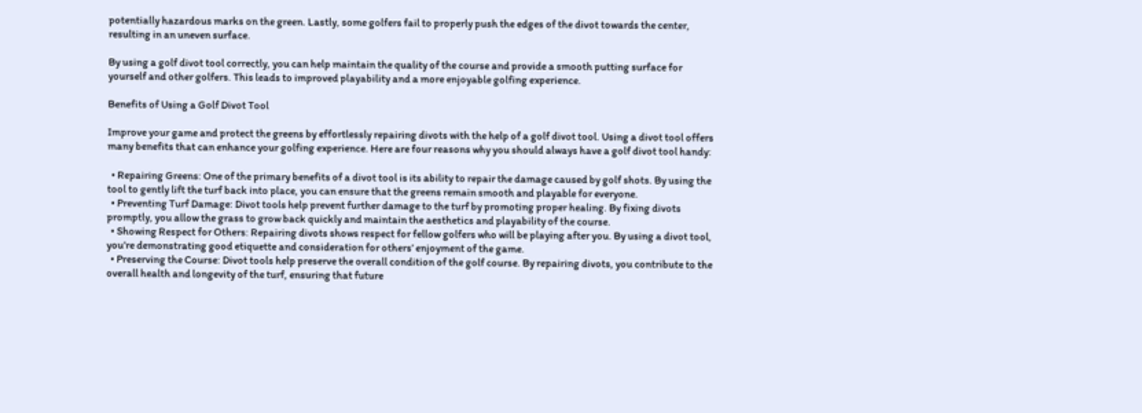potentially hazardous marks on the green. Lastly, some golfers fail to properly push the edges of the divot towards the center, resulting in an uneven surface.

By using a golf divot tool correctly, you can help maintain the quality of the course and provide a smooth putting surface for yourself and other golfers. This leads to improved playability and a more enjoyable golfing experience.

Benefits of Using a Golf Divot Tool

Improve your game and protect the greens by effortlessly repairing divots with the help of a golf divot tool. Using a divot tool offers many benefits that can enhance your golfing experience. Here are four reasons why you should always have a golf divot tool handy:

  • Repairing Greens: One of the primary benefits of a divot tool is its ability to repair the damage caused by golf shots. By using the tool to gently lift the turf back into place, you can ensure that the greens remain smooth and playable for everyone.
  • Preventing Turf Damage: Divot tools help prevent further damage to the turf by promoting proper healing. By fixing divots promptly, you allow the grass to grow back quickly and maintain the aesthetics and playability of the course.
  • Showing Respect for Others: Repairing divots shows respect for fellow golfers who will be playing after you. By using a divot tool, you’re demonstrating good etiquette and consideration for others’ enjoyment of the game.
  • Preserving the Course: Divot tools help preserve the overall condition of the golf course. By repairing divots, you contribute to the overall health and longevity of the turf, ensuring that future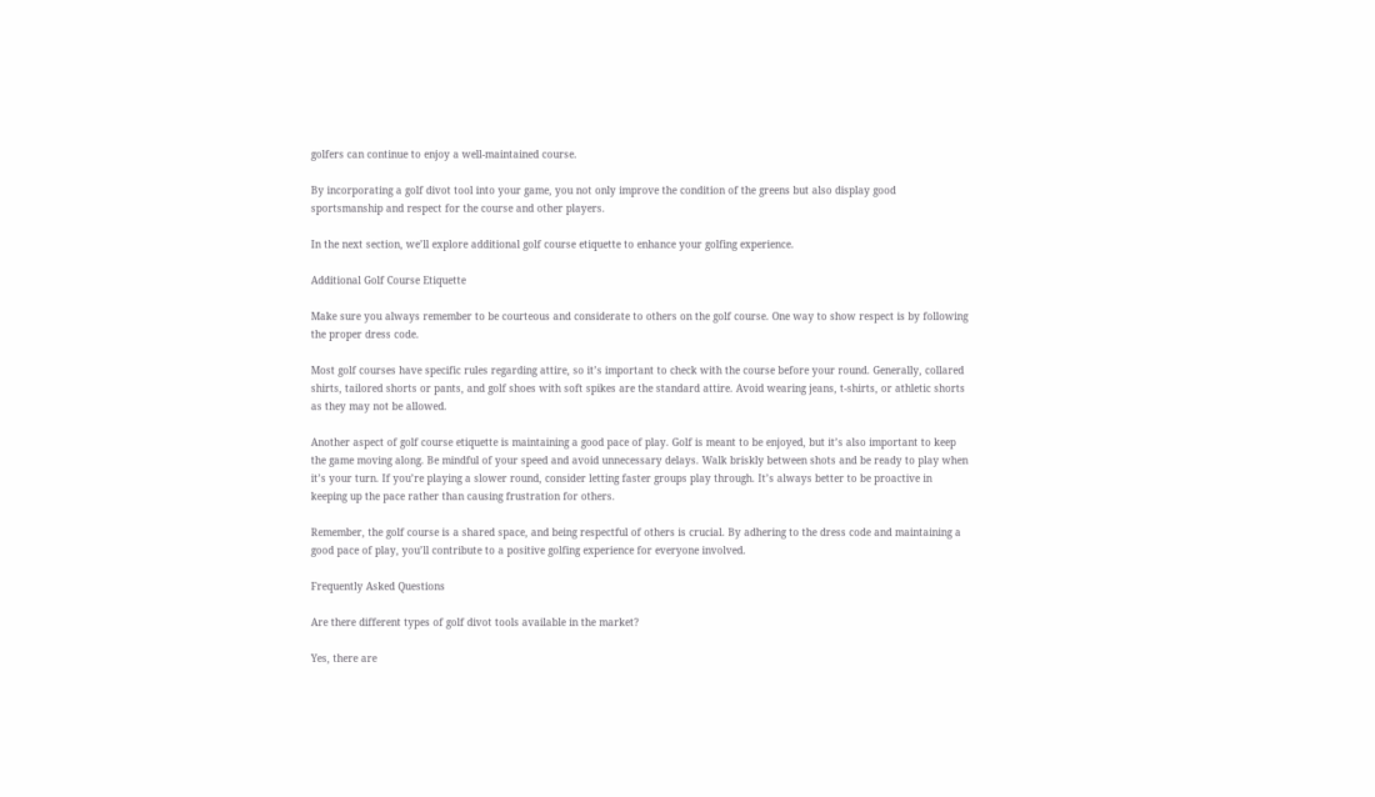golfers can continue to enjoy a well-maintained course.

By incorporating a golf divot tool into your game, you not only improve the condition of the greens but also display good sportsmanship and respect for the course and other players.

In the next section, we’ll explore additional golf course etiquette to enhance your golfing experience.

Additional Golf Course Etiquette

Make sure you always remember to be courteous and considerate to others on the golf course. One way to show respect is by following the proper dress code.

Most golf courses have specific rules regarding attire, so it’s important to check with the course before your round. Generally, collared shirts, tailored shorts or pants, and golf shoes with soft spikes are the standard attire. Avoid wearing jeans, t-shirts, or athletic shorts as they may not be allowed.

Another aspect of golf course etiquette is maintaining a good pace of play. Golf is meant to be enjoyed, but it’s also important to keep the game moving along. Be mindful of your speed and avoid unnecessary delays. Walk briskly between shots and be ready to play when it’s your turn. If you’re playing a slower round, consider letting faster groups play through. It’s always better to be proactive in keeping up the pace rather than causing frustration for others.

Remember, the golf course is a shared space, and being respectful of others is crucial. By adhering to the dress code and maintaining a good pace of play, you’ll contribute to a positive golfing experience for everyone involved.

Frequently Asked Questions

Are there different types of golf divot tools available in the market?

Yes, there are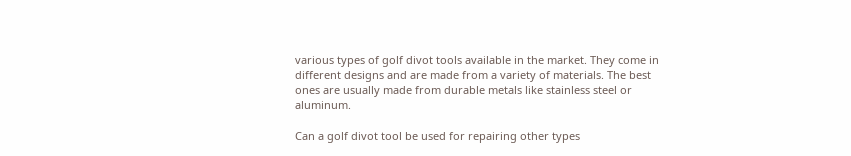various types of golf divot tools available in the market. They come in different designs and are made from a variety of materials. The best ones are usually made from durable metals like stainless steel or aluminum.

Can a golf divot tool be used for repairing other types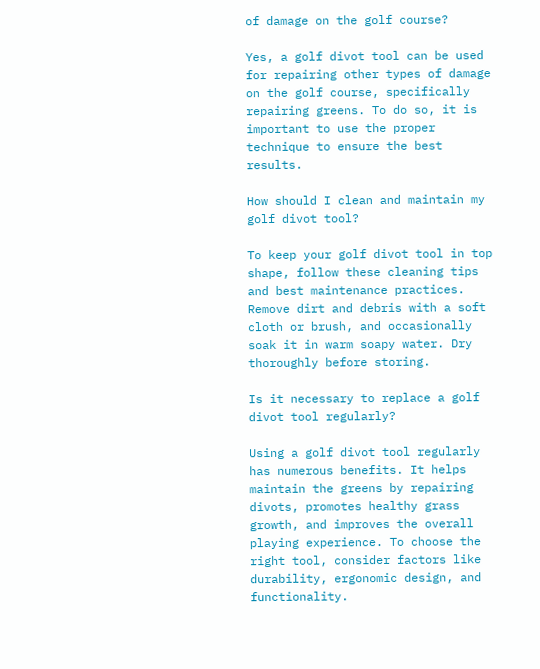of damage on the golf course?

Yes, a golf divot tool can be used for repairing other types of damage on the golf course, specifically repairing greens. To do so, it is important to use the proper technique to ensure the best results.

How should I clean and maintain my golf divot tool?

To keep your golf divot tool in top shape, follow these cleaning tips and best maintenance practices. Remove dirt and debris with a soft cloth or brush, and occasionally soak it in warm soapy water. Dry thoroughly before storing.

Is it necessary to replace a golf divot tool regularly?

Using a golf divot tool regularly has numerous benefits. It helps maintain the greens by repairing divots, promotes healthy grass growth, and improves the overall playing experience. To choose the right tool, consider factors like durability, ergonomic design, and functionality.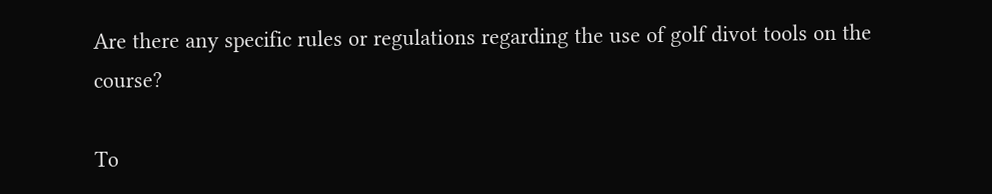Are there any specific rules or regulations regarding the use of golf divot tools on the course?

To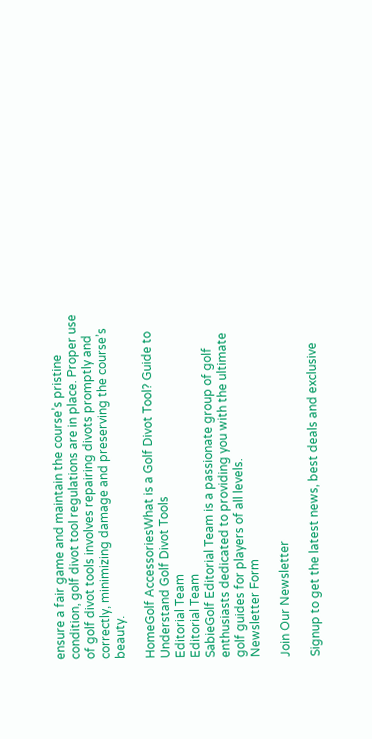ensure a fair game and maintain the course’s pristine condition, golf divot tool regulations are in place. Proper use of golf divot tools involves repairing divots promptly and correctly, minimizing damage and preserving the course’s beauty.

HomeGolf AccessoriesWhat is a Golf Divot Tool? Guide to Understand Golf Divot Tools
Editorial Team
Editorial Team
SabieGolf Editorial Team is a passionate group of golf enthusiasts dedicated to providing you with the ultimate golf guides for players of all levels.
Newsletter Form

Join Our Newsletter

Signup to get the latest news, best deals and exclusive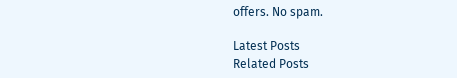offers. No spam.

Latest Posts
Related Posts